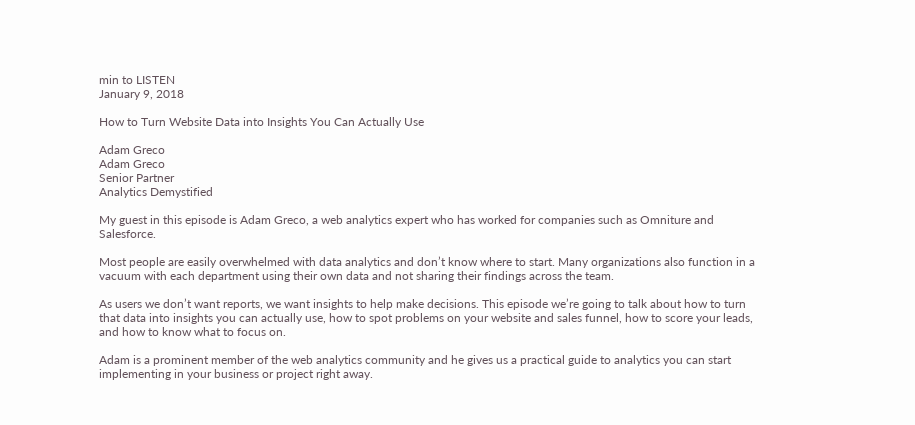min to LISTEN
January 9, 2018

How to Turn Website Data into Insights You Can Actually Use

Adam Greco
Adam Greco
Senior Partner
Analytics Demystified

My guest in this episode is Adam Greco, a web analytics expert who has worked for companies such as Omniture and Salesforce.

Most people are easily overwhelmed with data analytics and don’t know where to start. Many organizations also function in a vacuum with each department using their own data and not sharing their findings across the team.

As users we don’t want reports, we want insights to help make decisions. This episode we’re going to talk about how to turn that data into insights you can actually use, how to spot problems on your website and sales funnel, how to score your leads, and how to know what to focus on.

Adam is a prominent member of the web analytics community and he gives us a practical guide to analytics you can start implementing in your business or project right away.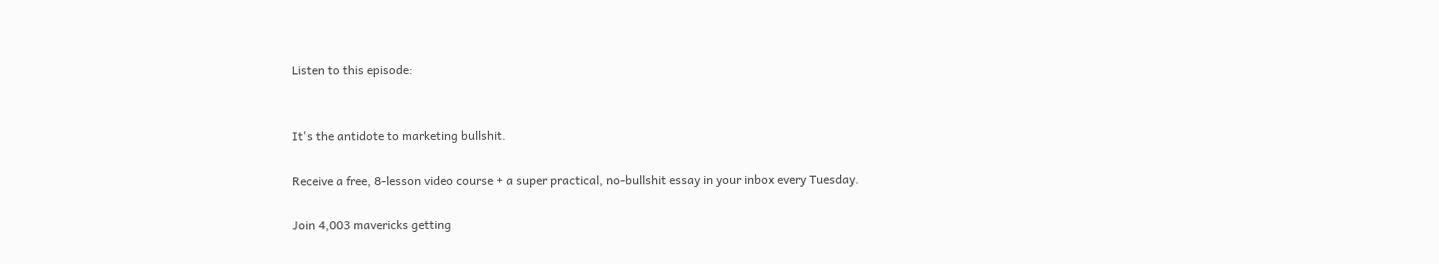Listen to this episode:


It's the antidote to marketing bullshit.

Receive a free, 8-lesson video course + a super practical, no-bullshit essay in your inbox every Tuesday.

Join 4,003 mavericks getting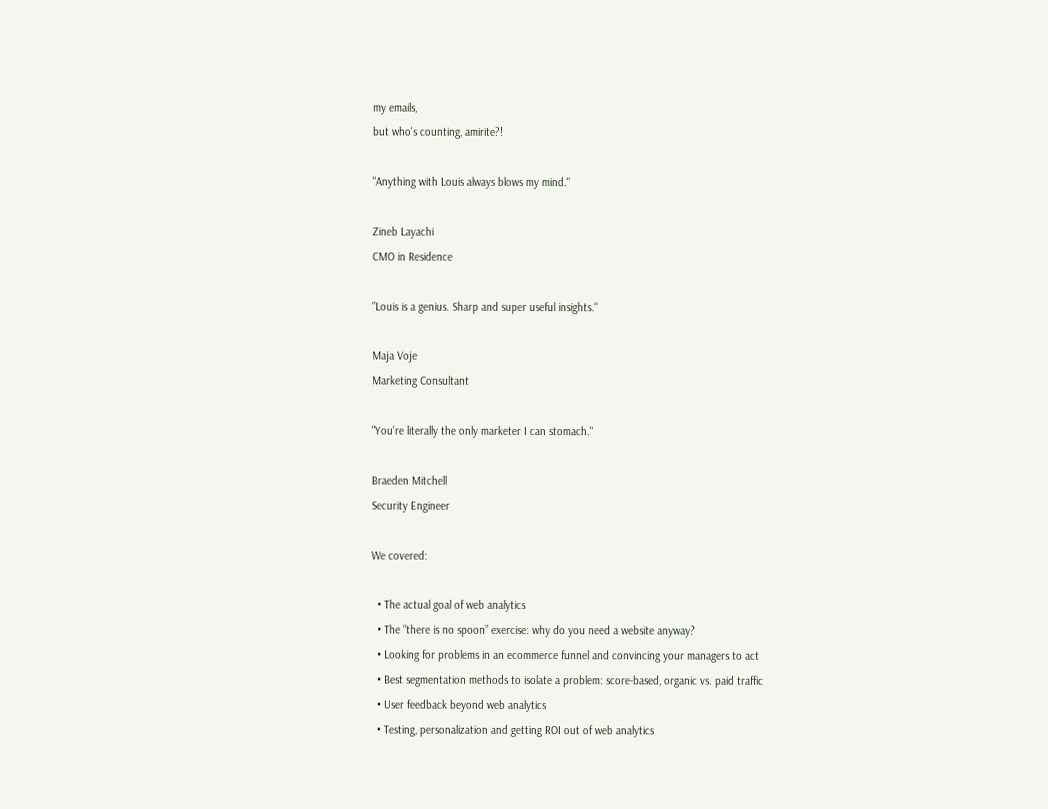my emails,
but who's counting, amirite?!

"Anything with Louis always blows my mind."

Zineb Layachi
CMO in Residence

"Louis is a genius. Sharp and super useful insights."

Maja Voje
Marketing Consultant

"You're literally the only marketer I can stomach."

Braeden Mitchell
Security Engineer

We covered:

  • The actual goal of web analytics
  • The “there is no spoon” exercise: why do you need a website anyway?
  • Looking for problems in an ecommerce funnel and convincing your managers to act
  • Best segmentation methods to isolate a problem: score-based, organic vs. paid traffic
  • User feedback beyond web analytics
  • Testing, personalization and getting ROI out of web analytics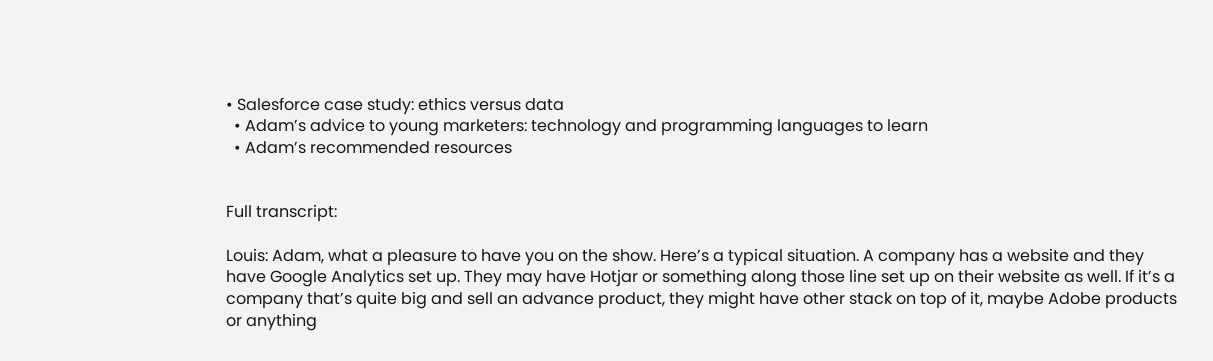• Salesforce case study: ethics versus data
  • Adam’s advice to young marketers: technology and programming languages to learn
  • Adam’s recommended resources


Full transcript:

Louis: Adam, what a pleasure to have you on the show. Here’s a typical situation. A company has a website and they have Google Analytics set up. They may have Hotjar or something along those line set up on their website as well. If it’s a company that’s quite big and sell an advance product, they might have other stack on top of it, maybe Adobe products or anything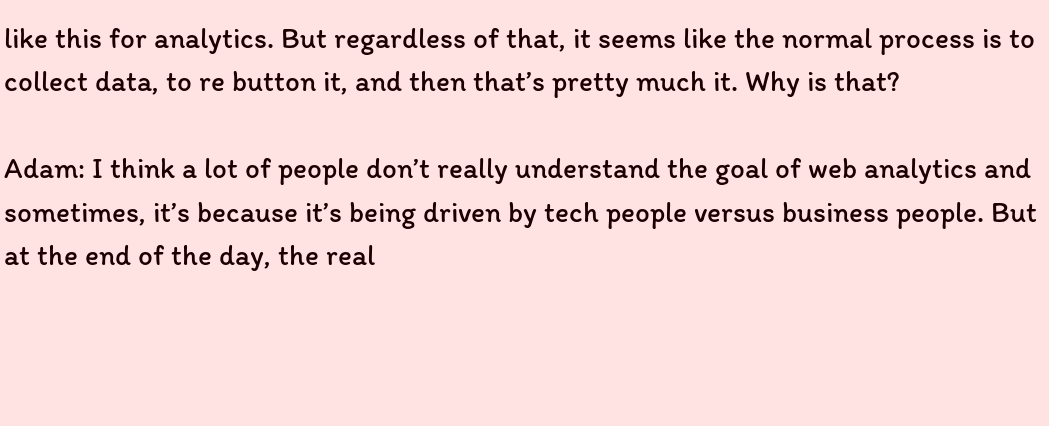like this for analytics. But regardless of that, it seems like the normal process is to collect data, to re button it, and then that’s pretty much it. Why is that?

Adam: I think a lot of people don’t really understand the goal of web analytics and sometimes, it’s because it’s being driven by tech people versus business people. But at the end of the day, the real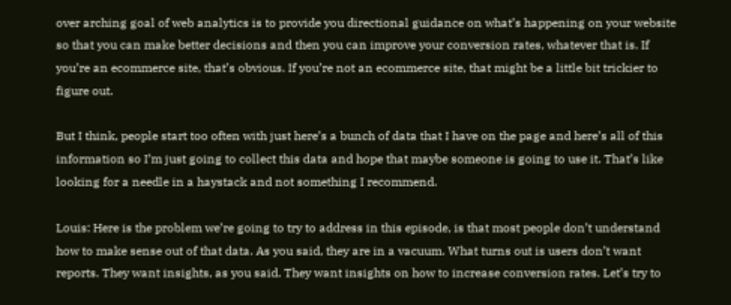over arching goal of web analytics is to provide you directional guidance on what’s happening on your website so that you can make better decisions and then you can improve your conversion rates, whatever that is. If you’re an ecommerce site, that’s obvious. If you’re not an ecommerce site, that might be a little bit trickier to figure out.

But I think, people start too often with just here’s a bunch of data that I have on the page and here’s all of this information so I’m just going to collect this data and hope that maybe someone is going to use it. That’s like looking for a needle in a haystack and not something I recommend.

Louis: Here is the problem we’re going to try to address in this episode, is that most people don’t understand how to make sense out of that data. As you said, they are in a vacuum. What turns out is users don’t want reports. They want insights, as you said. They want insights on how to increase conversion rates. Let’s try to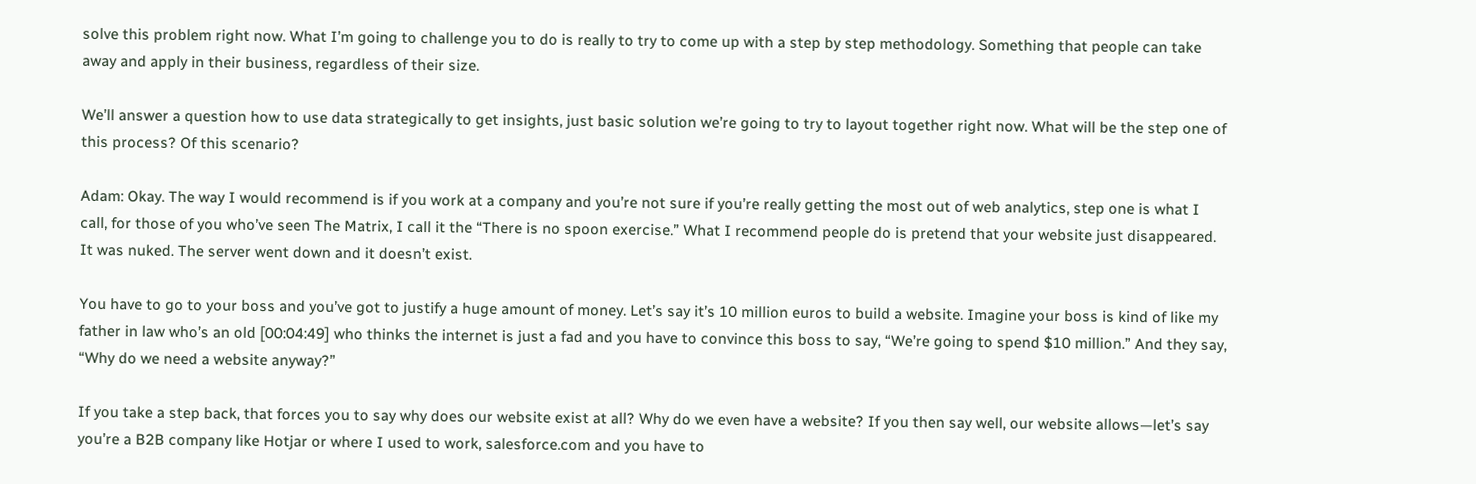solve this problem right now. What I’m going to challenge you to do is really to try to come up with a step by step methodology. Something that people can take away and apply in their business, regardless of their size.

We’ll answer a question how to use data strategically to get insights, just basic solution we’re going to try to layout together right now. What will be the step one of this process? Of this scenario?

Adam: Okay. The way I would recommend is if you work at a company and you’re not sure if you’re really getting the most out of web analytics, step one is what I call, for those of you who’ve seen The Matrix, I call it the “There is no spoon exercise.” What I recommend people do is pretend that your website just disappeared. It was nuked. The server went down and it doesn’t exist.

You have to go to your boss and you’ve got to justify a huge amount of money. Let’s say it’s 10 million euros to build a website. Imagine your boss is kind of like my father in law who’s an old [00:04:49] who thinks the internet is just a fad and you have to convince this boss to say, “We’re going to spend $10 million.” And they say, “Why do we need a website anyway?”

If you take a step back, that forces you to say why does our website exist at all? Why do we even have a website? If you then say well, our website allows—let’s say you’re a B2B company like Hotjar or where I used to work, salesforce.com and you have to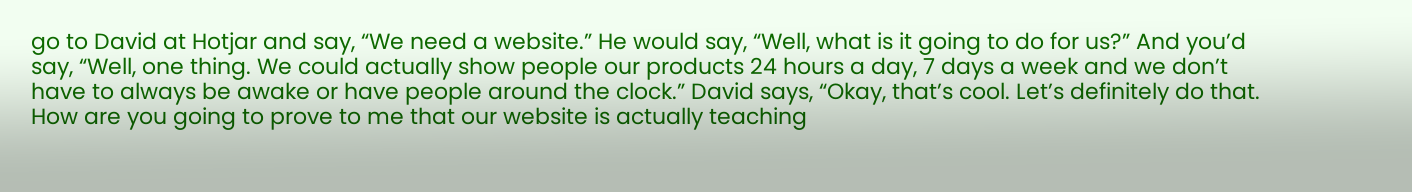go to David at Hotjar and say, “We need a website.” He would say, “Well, what is it going to do for us?” And you’d say, “Well, one thing. We could actually show people our products 24 hours a day, 7 days a week and we don’t have to always be awake or have people around the clock.” David says, “Okay, that’s cool. Let’s definitely do that. How are you going to prove to me that our website is actually teaching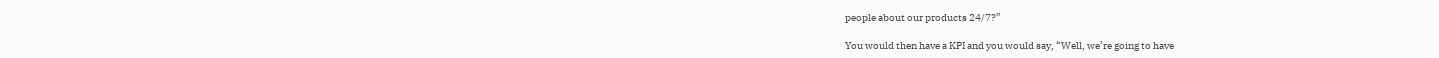people about our products 24/7?”

You would then have a KPI and you would say, “Well, we’re going to have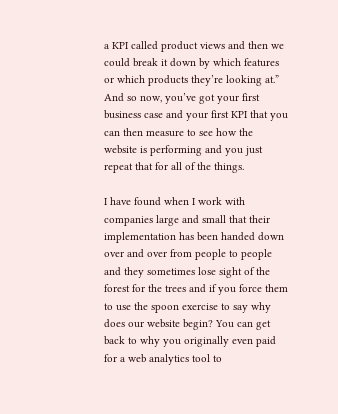a KPI called product views and then we could break it down by which features or which products they’re looking at.” And so now, you’ve got your first business case and your first KPI that you can then measure to see how the website is performing and you just repeat that for all of the things.

I have found when I work with companies large and small that their implementation has been handed down over and over from people to people and they sometimes lose sight of the forest for the trees and if you force them to use the spoon exercise to say why does our website begin? You can get back to why you originally even paid for a web analytics tool to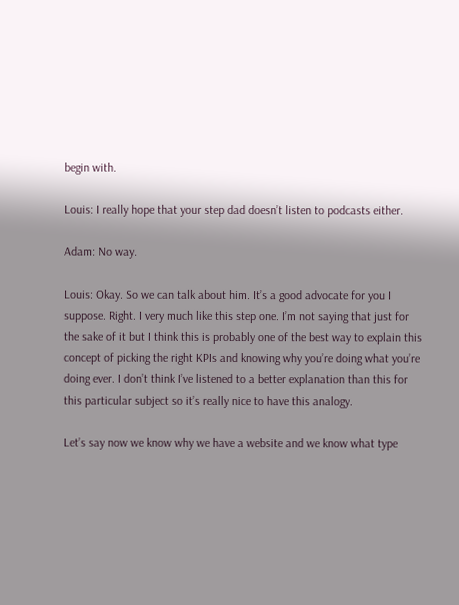begin with.

Louis: I really hope that your step dad doesn’t listen to podcasts either.

Adam: No way.

Louis: Okay. So we can talk about him. It’s a good advocate for you I suppose. Right. I very much like this step one. I’m not saying that just for the sake of it but I think this is probably one of the best way to explain this concept of picking the right KPIs and knowing why you’re doing what you’re doing ever. I don’t think I’ve listened to a better explanation than this for this particular subject so it’s really nice to have this analogy.

Let’s say now we know why we have a website and we know what type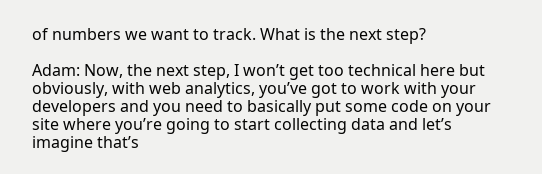of numbers we want to track. What is the next step?

Adam: Now, the next step, I won’t get too technical here but obviously, with web analytics, you’ve got to work with your developers and you need to basically put some code on your site where you’re going to start collecting data and let’s imagine that’s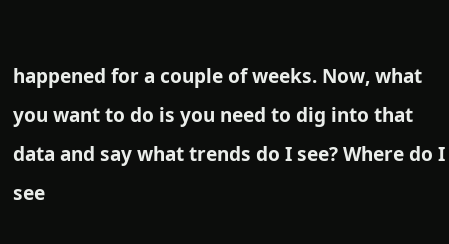happened for a couple of weeks. Now, what you want to do is you need to dig into that data and say what trends do I see? Where do I see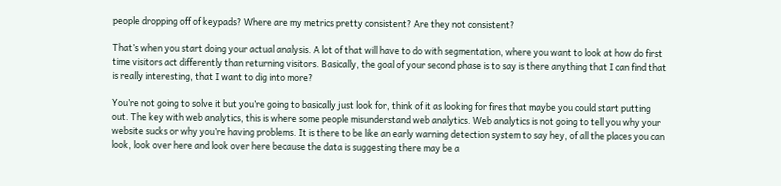people dropping off of keypads? Where are my metrics pretty consistent? Are they not consistent?

That’s when you start doing your actual analysis. A lot of that will have to do with segmentation, where you want to look at how do first time visitors act differently than returning visitors. Basically, the goal of your second phase is to say is there anything that I can find that is really interesting, that I want to dig into more?

You’re not going to solve it but you’re going to basically just look for, think of it as looking for fires that maybe you could start putting out. The key with web analytics, this is where some people misunderstand web analytics. Web analytics is not going to tell you why your website sucks or why you’re having problems. It is there to be like an early warning detection system to say hey, of all the places you can look, look over here and look over here because the data is suggesting there may be a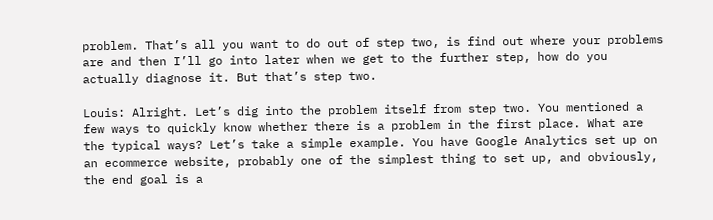problem. That’s all you want to do out of step two, is find out where your problems are and then I’ll go into later when we get to the further step, how do you actually diagnose it. But that’s step two.

Louis: Alright. Let’s dig into the problem itself from step two. You mentioned a few ways to quickly know whether there is a problem in the first place. What are the typical ways? Let’s take a simple example. You have Google Analytics set up on an ecommerce website, probably one of the simplest thing to set up, and obviously, the end goal is a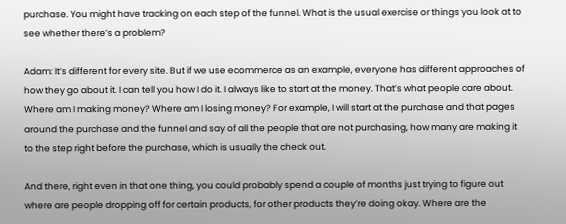purchase. You might have tracking on each step of the funnel. What is the usual exercise or things you look at to see whether there’s a problem?

Adam: It’s different for every site. But if we use ecommerce as an example, everyone has different approaches of how they go about it. I can tell you how I do it. I always like to start at the money. That’s what people care about. Where am I making money? Where am I losing money? For example, I will start at the purchase and that pages around the purchase and the funnel and say of all the people that are not purchasing, how many are making it to the step right before the purchase, which is usually the check out.

And there, right even in that one thing, you could probably spend a couple of months just trying to figure out where are people dropping off for certain products, for other products they’re doing okay. Where are the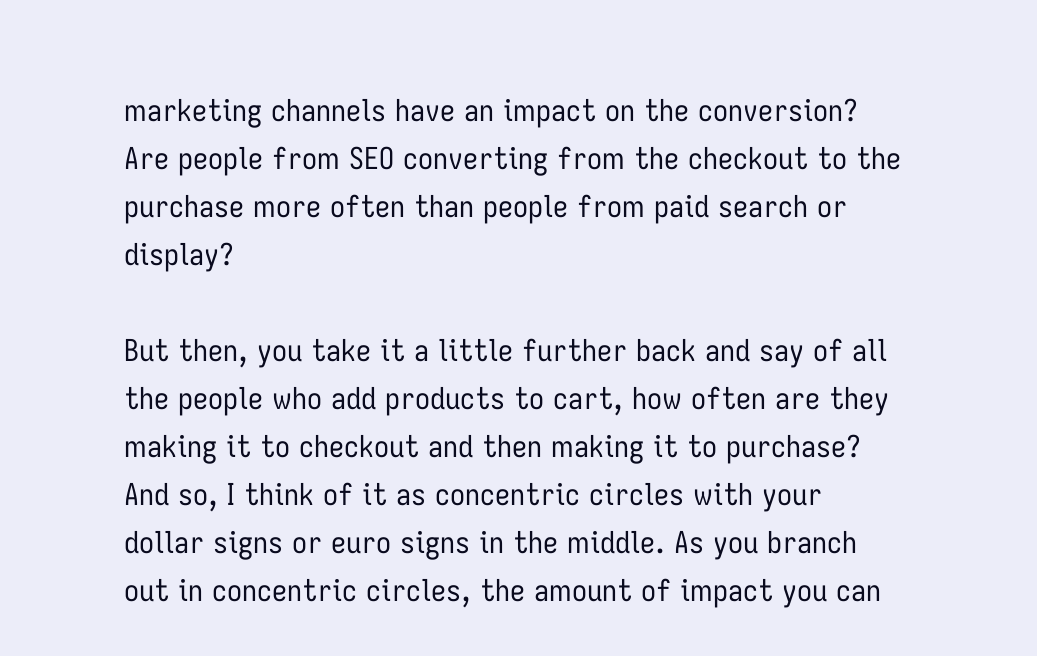marketing channels have an impact on the conversion? Are people from SEO converting from the checkout to the purchase more often than people from paid search or display?

But then, you take it a little further back and say of all the people who add products to cart, how often are they making it to checkout and then making it to purchase? And so, I think of it as concentric circles with your dollar signs or euro signs in the middle. As you branch out in concentric circles, the amount of impact you can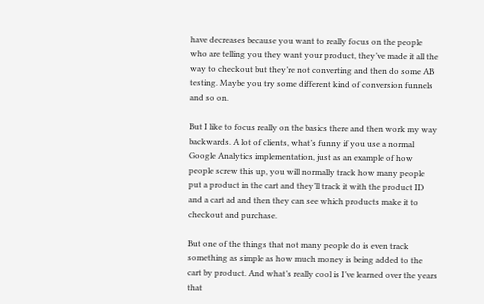have decreases because you want to really focus on the people who are telling you they want your product, they’ve made it all the way to checkout but they’re not converting and then do some AB testing. Maybe you try some different kind of conversion funnels and so on.

But I like to focus really on the basics there and then work my way backwards. A lot of clients, what’s funny if you use a normal Google Analytics implementation, just as an example of how people screw this up, you will normally track how many people put a product in the cart and they’ll track it with the product ID and a cart ad and then they can see which products make it to checkout and purchase.

But one of the things that not many people do is even track something as simple as how much money is being added to the cart by product. And what’s really cool is I’ve learned over the years that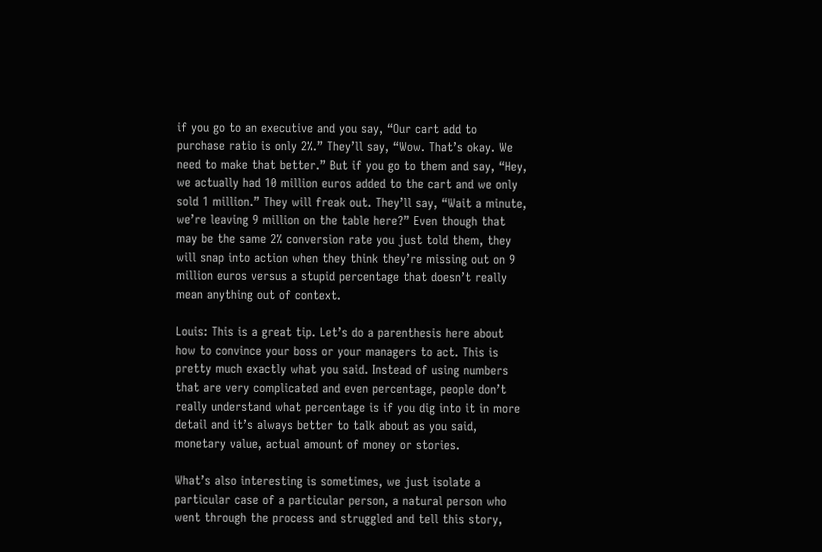if you go to an executive and you say, “Our cart add to purchase ratio is only 2%.” They’ll say, “Wow. That’s okay. We need to make that better.” But if you go to them and say, “Hey, we actually had 10 million euros added to the cart and we only sold 1 million.” They will freak out. They’ll say, “Wait a minute, we’re leaving 9 million on the table here?” Even though that may be the same 2% conversion rate you just told them, they will snap into action when they think they’re missing out on 9 million euros versus a stupid percentage that doesn’t really mean anything out of context.

Louis: This is a great tip. Let’s do a parenthesis here about how to convince your boss or your managers to act. This is pretty much exactly what you said. Instead of using numbers that are very complicated and even percentage, people don’t really understand what percentage is if you dig into it in more detail and it’s always better to talk about as you said, monetary value, actual amount of money or stories.

What’s also interesting is sometimes, we just isolate a particular case of a particular person, a natural person who went through the process and struggled and tell this story,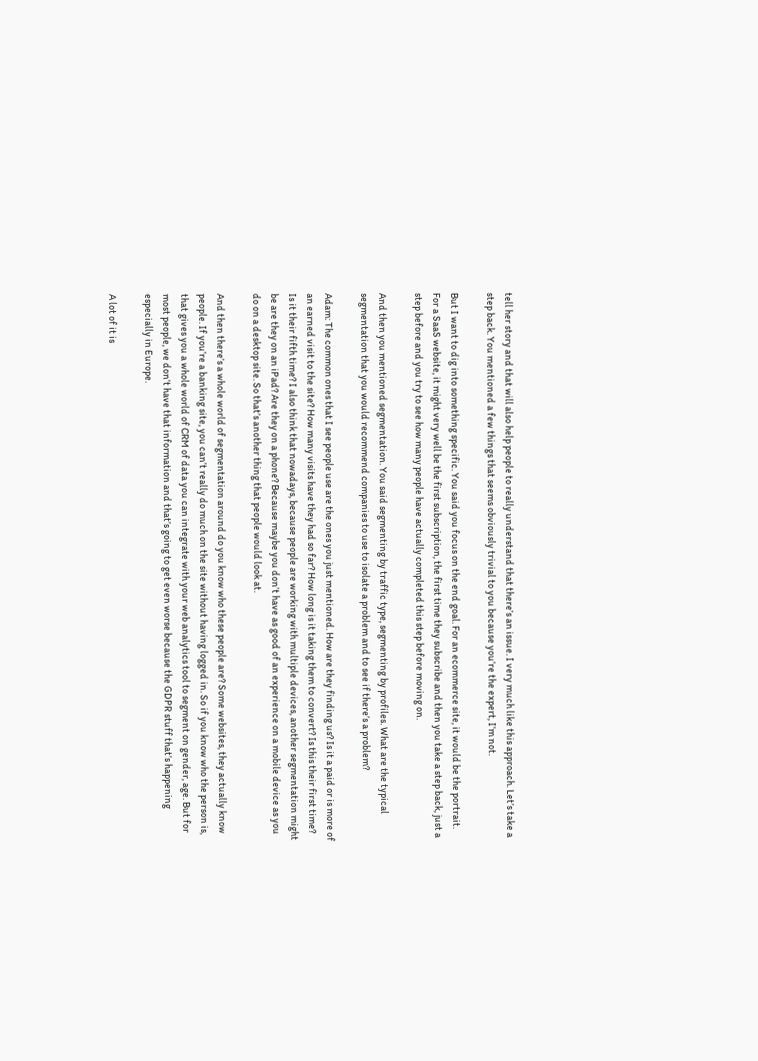tell her story and that will also help people to really understand that there’s an issue. I very much like this approach. Let’s take a step back. You mentioned a few things that seems obviously trivial to you because you’re the expert, I’m not.

But I want to dig into something specific. You said you focus on the end goal. For an ecommerce site, it would be the portrait. For a SaaS website, it might very well be the first subscription, the first time they subscribe and then you take a step back, just a step before and you try to see how many people have actually completed this step before moving on.

And then you mentioned segmentation. You said segmenting by traffic type, segmenting by profiles. What are the typical segmentation that you would recommend companies to use to isolate a problem and to see if there’s a problem?

Adam: The common ones that I see people use are the ones you just mentioned. How are they finding us? Is it a paid or is more of an earned visit to the site? How many visits have they had so far? How long is it taking them to convert? Is this their first time? Is it their fifth time? I also think that nowadays, because people are working with multiple devices, another segmentation might be are they on an iPad? Are they on a phone? Because maybe you don’t have as good of an experience on a mobile device as you do on a desktop site. So that’s another thing that people would look at.

And then there’s a whole world of segmentation around do you know who these people are? Some websites, they actually know people. If you’re a banking site, you can’t really do much on the site without having logged in. So if you know who the person is, that gives you a whole world of CRM of data you can integrate with your web analytics tool to segment on gender, age. But for most people, we don’t have that information and that’s going to get even worse because the GDPR stuff that’s happening especially in Europe.

A lot of it is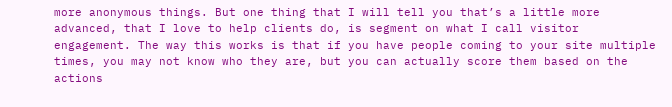more anonymous things. But one thing that I will tell you that’s a little more advanced, that I love to help clients do, is segment on what I call visitor engagement. The way this works is that if you have people coming to your site multiple times, you may not know who they are, but you can actually score them based on the actions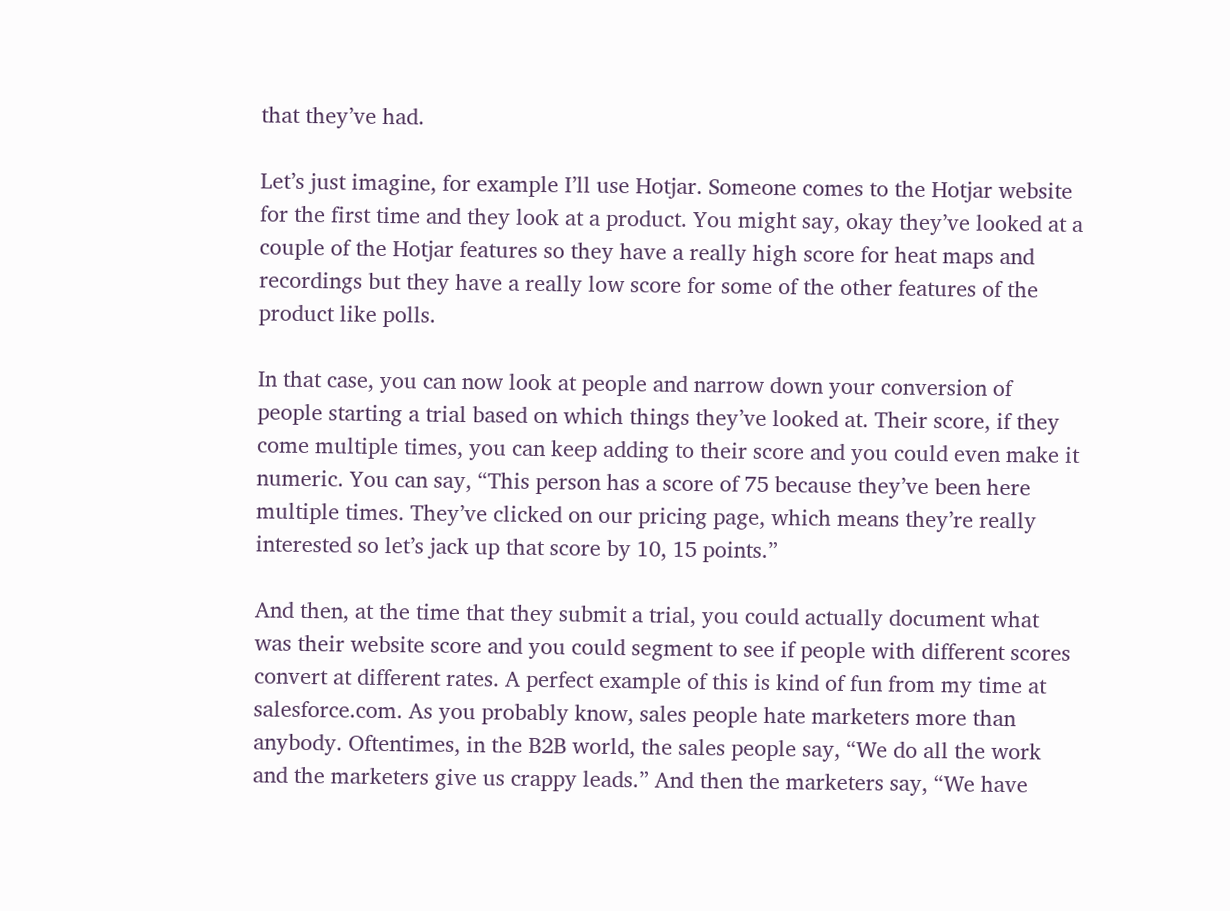that they’ve had.

Let’s just imagine, for example I’ll use Hotjar. Someone comes to the Hotjar website for the first time and they look at a product. You might say, okay they’ve looked at a couple of the Hotjar features so they have a really high score for heat maps and recordings but they have a really low score for some of the other features of the product like polls.

In that case, you can now look at people and narrow down your conversion of people starting a trial based on which things they’ve looked at. Their score, if they come multiple times, you can keep adding to their score and you could even make it numeric. You can say, “This person has a score of 75 because they’ve been here multiple times. They’ve clicked on our pricing page, which means they’re really interested so let’s jack up that score by 10, 15 points.”

And then, at the time that they submit a trial, you could actually document what was their website score and you could segment to see if people with different scores convert at different rates. A perfect example of this is kind of fun from my time at salesforce.com. As you probably know, sales people hate marketers more than anybody. Oftentimes, in the B2B world, the sales people say, “We do all the work and the marketers give us crappy leads.” And then the marketers say, “We have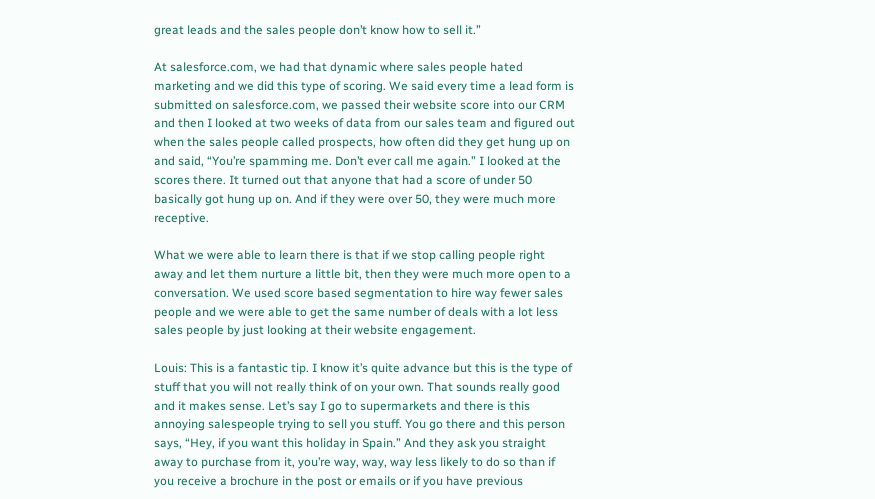great leads and the sales people don’t know how to sell it.”

At salesforce.com, we had that dynamic where sales people hated marketing and we did this type of scoring. We said every time a lead form is submitted on salesforce.com, we passed their website score into our CRM and then I looked at two weeks of data from our sales team and figured out when the sales people called prospects, how often did they get hung up on and said, “You’re spamming me. Don’t ever call me again.” I looked at the scores there. It turned out that anyone that had a score of under 50 basically got hung up on. And if they were over 50, they were much more receptive.

What we were able to learn there is that if we stop calling people right away and let them nurture a little bit, then they were much more open to a conversation. We used score based segmentation to hire way fewer sales people and we were able to get the same number of deals with a lot less sales people by just looking at their website engagement.

Louis: This is a fantastic tip. I know it’s quite advance but this is the type of stuff that you will not really think of on your own. That sounds really good and it makes sense. Let’s say I go to supermarkets and there is this annoying salespeople trying to sell you stuff. You go there and this person says, “Hey, if you want this holiday in Spain.” And they ask you straight away to purchase from it, you’re way, way, way less likely to do so than if you receive a brochure in the post or emails or if you have previous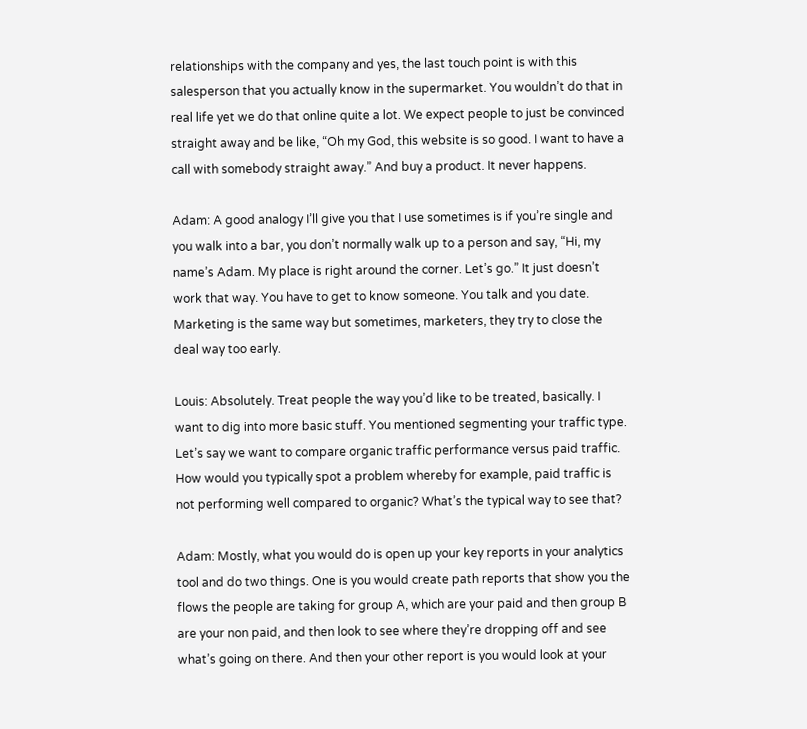relationships with the company and yes, the last touch point is with this salesperson that you actually know in the supermarket. You wouldn’t do that in real life yet we do that online quite a lot. We expect people to just be convinced straight away and be like, “Oh my God, this website is so good. I want to have a call with somebody straight away.” And buy a product. It never happens.

Adam: A good analogy I’ll give you that I use sometimes is if you’re single and you walk into a bar, you don’t normally walk up to a person and say, “Hi, my name’s Adam. My place is right around the corner. Let’s go.” It just doesn’t work that way. You have to get to know someone. You talk and you date. Marketing is the same way but sometimes, marketers, they try to close the deal way too early.

Louis: Absolutely. Treat people the way you’d like to be treated, basically. I want to dig into more basic stuff. You mentioned segmenting your traffic type. Let’s say we want to compare organic traffic performance versus paid traffic. How would you typically spot a problem whereby for example, paid traffic is not performing well compared to organic? What’s the typical way to see that?

Adam: Mostly, what you would do is open up your key reports in your analytics tool and do two things. One is you would create path reports that show you the flows the people are taking for group A, which are your paid and then group B are your non paid, and then look to see where they’re dropping off and see what’s going on there. And then your other report is you would look at your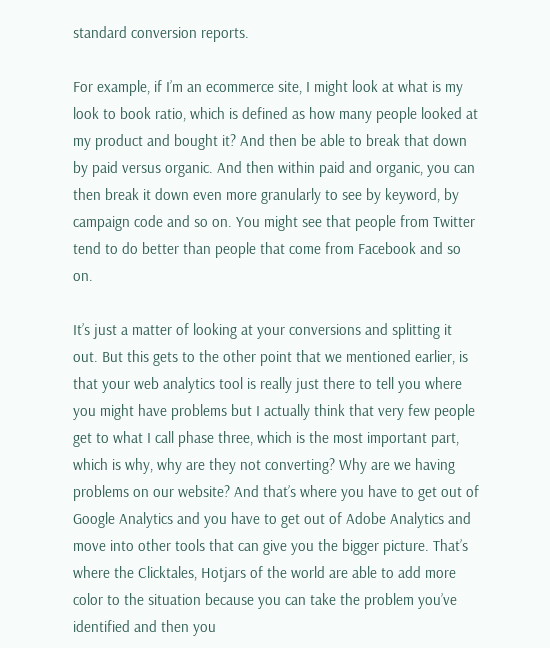standard conversion reports.

For example, if I’m an ecommerce site, I might look at what is my look to book ratio, which is defined as how many people looked at my product and bought it? And then be able to break that down by paid versus organic. And then within paid and organic, you can then break it down even more granularly to see by keyword, by campaign code and so on. You might see that people from Twitter tend to do better than people that come from Facebook and so on.

It’s just a matter of looking at your conversions and splitting it out. But this gets to the other point that we mentioned earlier, is that your web analytics tool is really just there to tell you where you might have problems but I actually think that very few people get to what I call phase three, which is the most important part, which is why, why are they not converting? Why are we having problems on our website? And that’s where you have to get out of Google Analytics and you have to get out of Adobe Analytics and move into other tools that can give you the bigger picture. That’s where the Clicktales, Hotjars of the world are able to add more color to the situation because you can take the problem you’ve identified and then you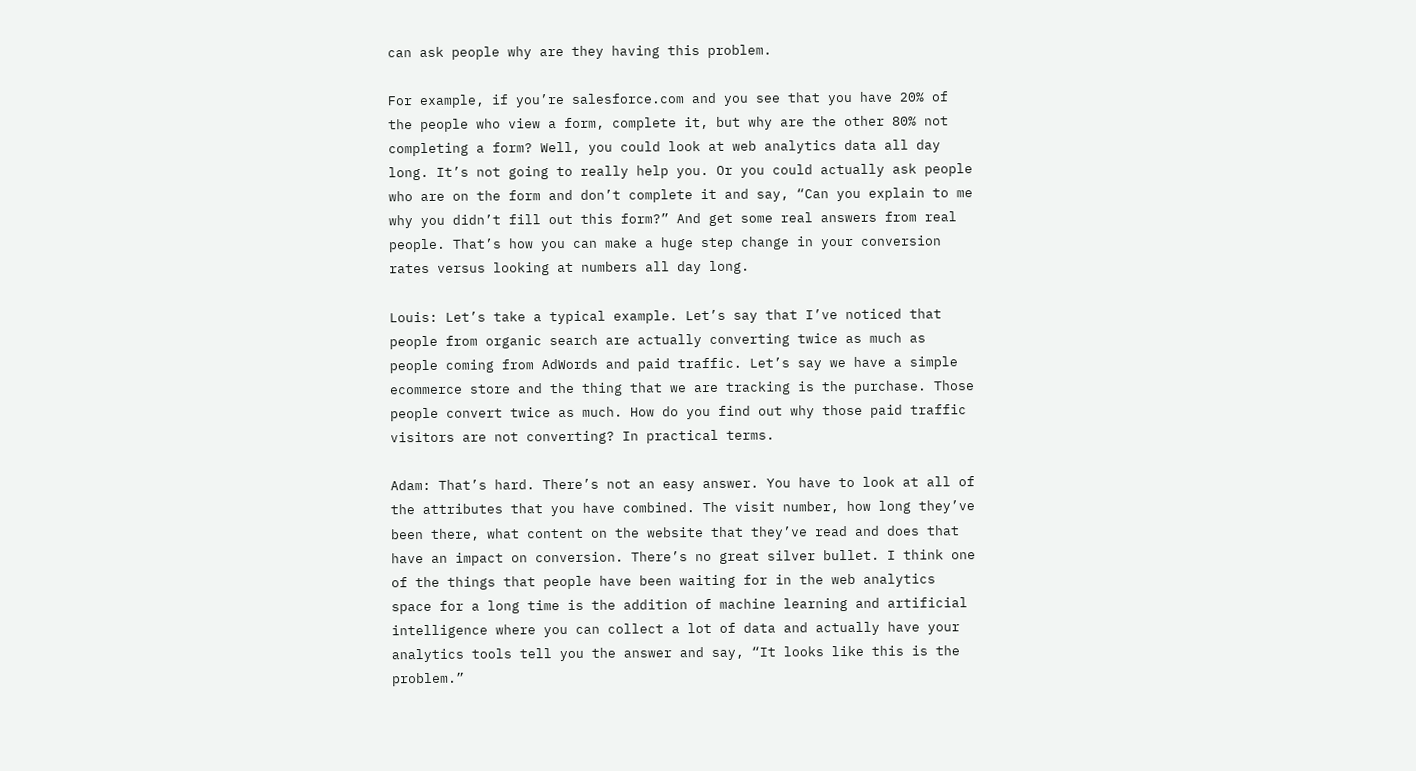can ask people why are they having this problem.

For example, if you’re salesforce.com and you see that you have 20% of the people who view a form, complete it, but why are the other 80% not completing a form? Well, you could look at web analytics data all day long. It’s not going to really help you. Or you could actually ask people who are on the form and don’t complete it and say, “Can you explain to me why you didn’t fill out this form?” And get some real answers from real people. That’s how you can make a huge step change in your conversion rates versus looking at numbers all day long.

Louis: Let’s take a typical example. Let’s say that I’ve noticed that people from organic search are actually converting twice as much as people coming from AdWords and paid traffic. Let’s say we have a simple ecommerce store and the thing that we are tracking is the purchase. Those people convert twice as much. How do you find out why those paid traffic visitors are not converting? In practical terms.

Adam: That’s hard. There’s not an easy answer. You have to look at all of the attributes that you have combined. The visit number, how long they’ve been there, what content on the website that they’ve read and does that have an impact on conversion. There’s no great silver bullet. I think one of the things that people have been waiting for in the web analytics space for a long time is the addition of machine learning and artificial intelligence where you can collect a lot of data and actually have your analytics tools tell you the answer and say, “It looks like this is the problem.”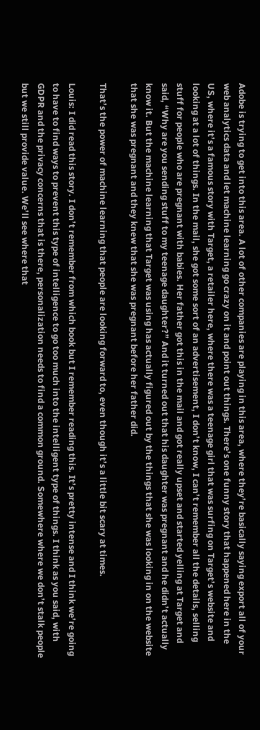Adobe is trying to get into this area. A lot of other companies are playing in this area, where they’re basically saying export all of your web analytics data and let machine learning go crazy on it and point out things. There’s one funny story that happened here in the US, where it’s a famous story with Target, a retailer here, where there was a teenage girl that was surfing on Target’s website and looking at a lot of things. In the mail, she got some sort of an advertisement, I don’t know, I can’t remember all the details, selling stuff for people who are pregnant with babies. Her father got this in the mail and got really upset and started yelling at Target and said, “Why are you sending stuff to my teenage daughter?” And it turned out that his daughter was pregnant and he didn’t actually know it. But the machine learning that Target was using has actually figured out by the things that she was looking in on the website that she was pregnant and they knew that she was pregnant before her father did.

That’s the power of machine learning that people are looking forward to, even though it’s a little bit scary at times.

Louis: I did read this story. I don’t remember from which book but I remember reading this. It’s pretty intense and I think we’re going to have to find ways to prevent this type of intelligence to go too much into the intelligent type of things. I think as you said, with GDPR and the privacy concerns that is there, personalization needs to find a common ground. Somewhere where we don’t stalk people but we still provide value. We’ll see where that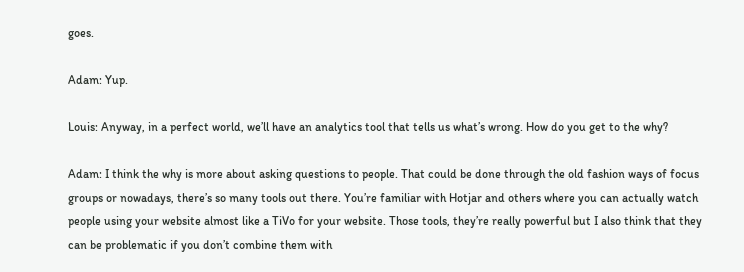goes.

Adam: Yup.

Louis: Anyway, in a perfect world, we’ll have an analytics tool that tells us what’s wrong. How do you get to the why?

Adam: I think the why is more about asking questions to people. That could be done through the old fashion ways of focus groups or nowadays, there’s so many tools out there. You’re familiar with Hotjar and others where you can actually watch people using your website almost like a TiVo for your website. Those tools, they’re really powerful but I also think that they can be problematic if you don’t combine them with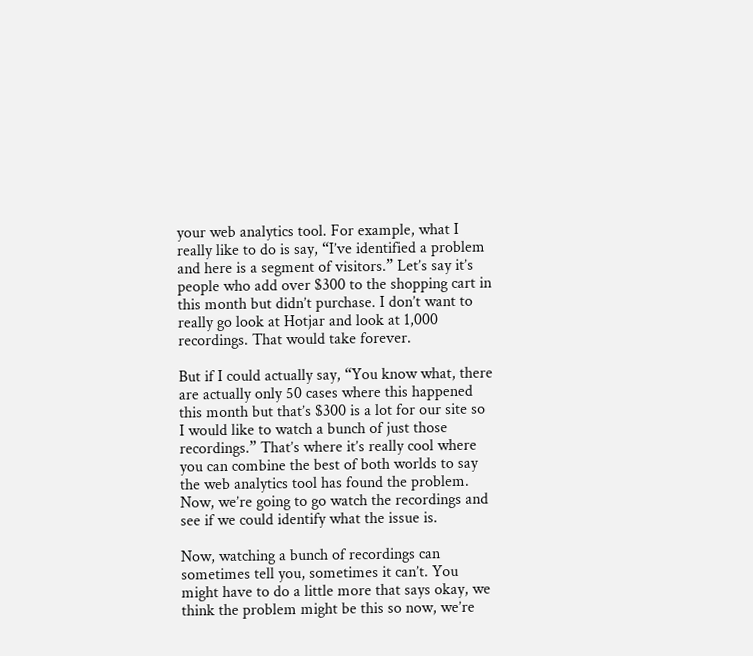your web analytics tool. For example, what I really like to do is say, “I’ve identified a problem and here is a segment of visitors.” Let’s say it’s people who add over $300 to the shopping cart in this month but didn’t purchase. I don’t want to really go look at Hotjar and look at 1,000 recordings. That would take forever.

But if I could actually say, “You know what, there are actually only 50 cases where this happened this month but that’s $300 is a lot for our site so I would like to watch a bunch of just those recordings.” That’s where it’s really cool where you can combine the best of both worlds to say the web analytics tool has found the problem. Now, we’re going to go watch the recordings and see if we could identify what the issue is.

Now, watching a bunch of recordings can sometimes tell you, sometimes it can’t. You might have to do a little more that says okay, we think the problem might be this so now, we’re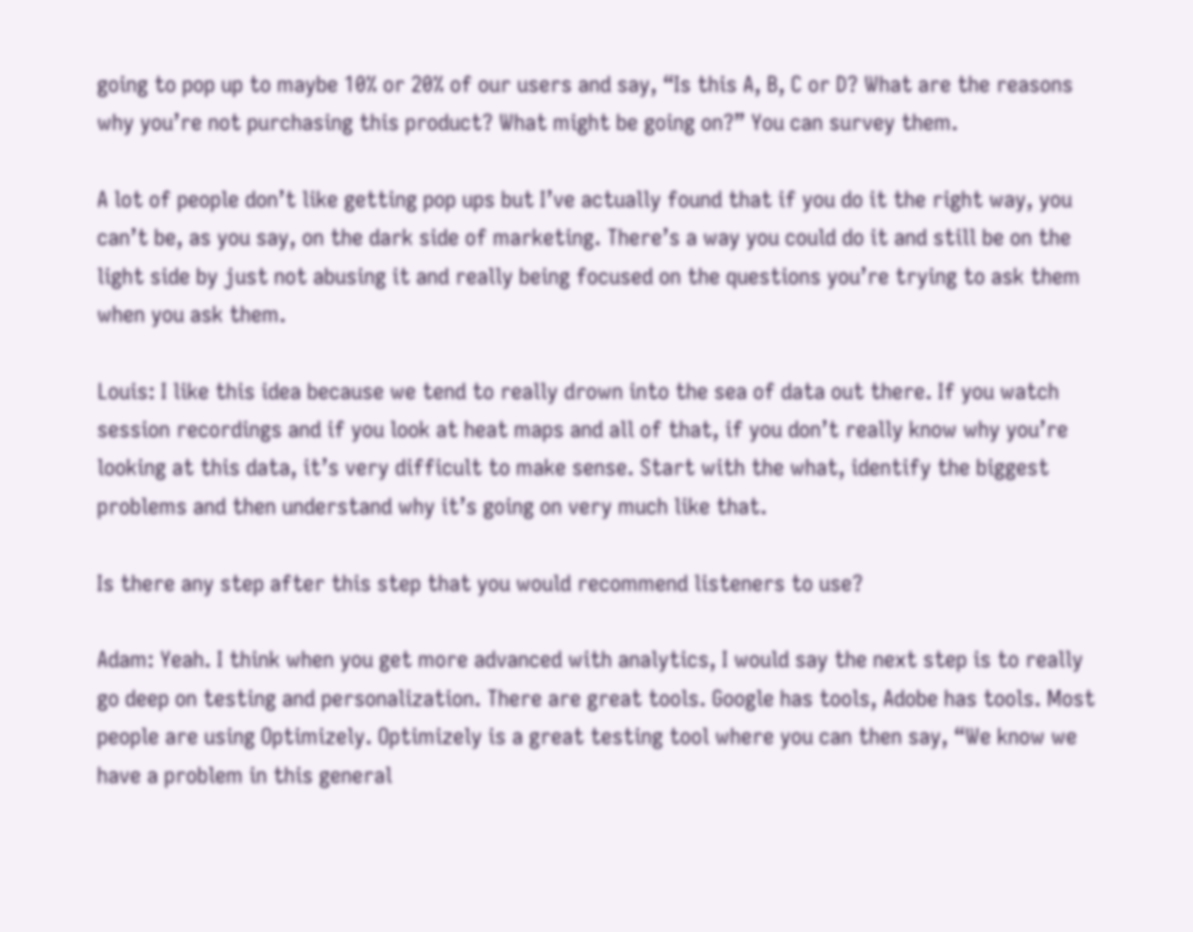going to pop up to maybe 10% or 20% of our users and say, “Is this A, B, C or D? What are the reasons why you’re not purchasing this product? What might be going on?” You can survey them.

A lot of people don’t like getting pop ups but I’ve actually found that if you do it the right way, you can’t be, as you say, on the dark side of marketing. There’s a way you could do it and still be on the light side by just not abusing it and really being focused on the questions you’re trying to ask them when you ask them.

Louis: I like this idea because we tend to really drown into the sea of data out there. If you watch session recordings and if you look at heat maps and all of that, if you don’t really know why you’re looking at this data, it’s very difficult to make sense. Start with the what, identify the biggest problems and then understand why it’s going on very much like that.

Is there any step after this step that you would recommend listeners to use?

Adam: Yeah. I think when you get more advanced with analytics, I would say the next step is to really go deep on testing and personalization. There are great tools. Google has tools, Adobe has tools. Most people are using Optimizely. Optimizely is a great testing tool where you can then say, “We know we have a problem in this general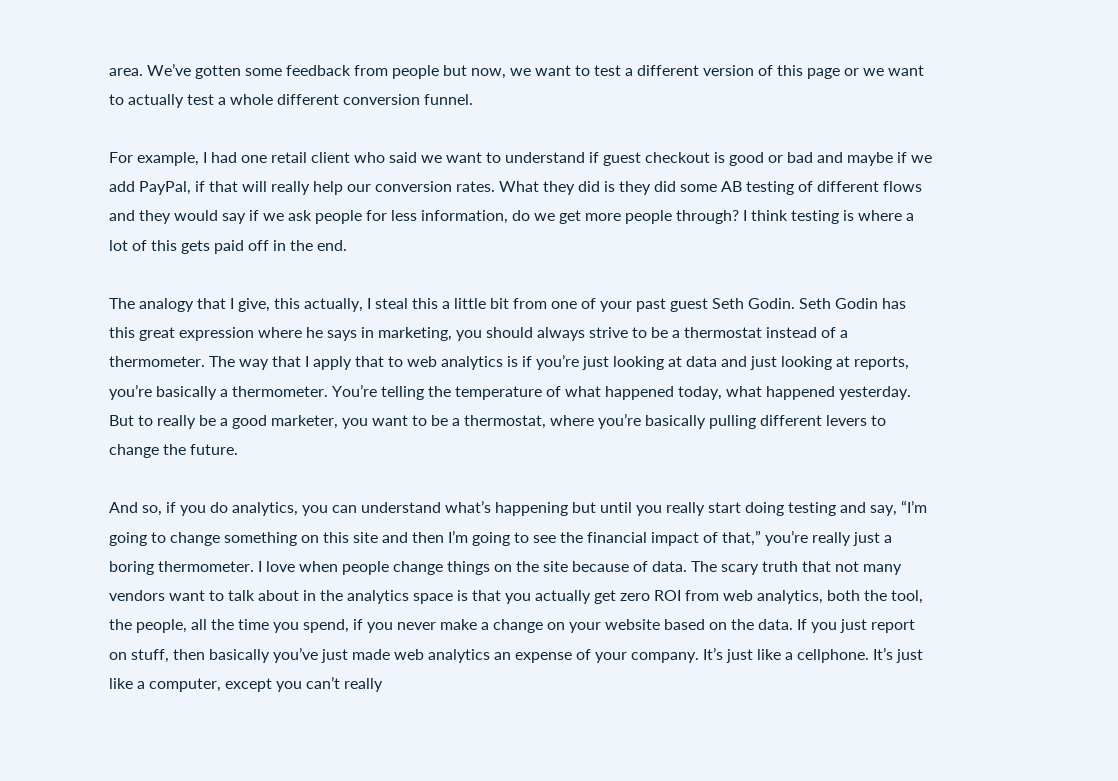area. We’ve gotten some feedback from people but now, we want to test a different version of this page or we want to actually test a whole different conversion funnel.

For example, I had one retail client who said we want to understand if guest checkout is good or bad and maybe if we add PayPal, if that will really help our conversion rates. What they did is they did some AB testing of different flows and they would say if we ask people for less information, do we get more people through? I think testing is where a lot of this gets paid off in the end.

The analogy that I give, this actually, I steal this a little bit from one of your past guest Seth Godin. Seth Godin has this great expression where he says in marketing, you should always strive to be a thermostat instead of a thermometer. The way that I apply that to web analytics is if you’re just looking at data and just looking at reports, you’re basically a thermometer. You’re telling the temperature of what happened today, what happened yesterday. But to really be a good marketer, you want to be a thermostat, where you’re basically pulling different levers to change the future.

And so, if you do analytics, you can understand what’s happening but until you really start doing testing and say, “I’m going to change something on this site and then I’m going to see the financial impact of that,” you’re really just a boring thermometer. I love when people change things on the site because of data. The scary truth that not many vendors want to talk about in the analytics space is that you actually get zero ROI from web analytics, both the tool, the people, all the time you spend, if you never make a change on your website based on the data. If you just report on stuff, then basically you’ve just made web analytics an expense of your company. It’s just like a cellphone. It’s just like a computer, except you can’t really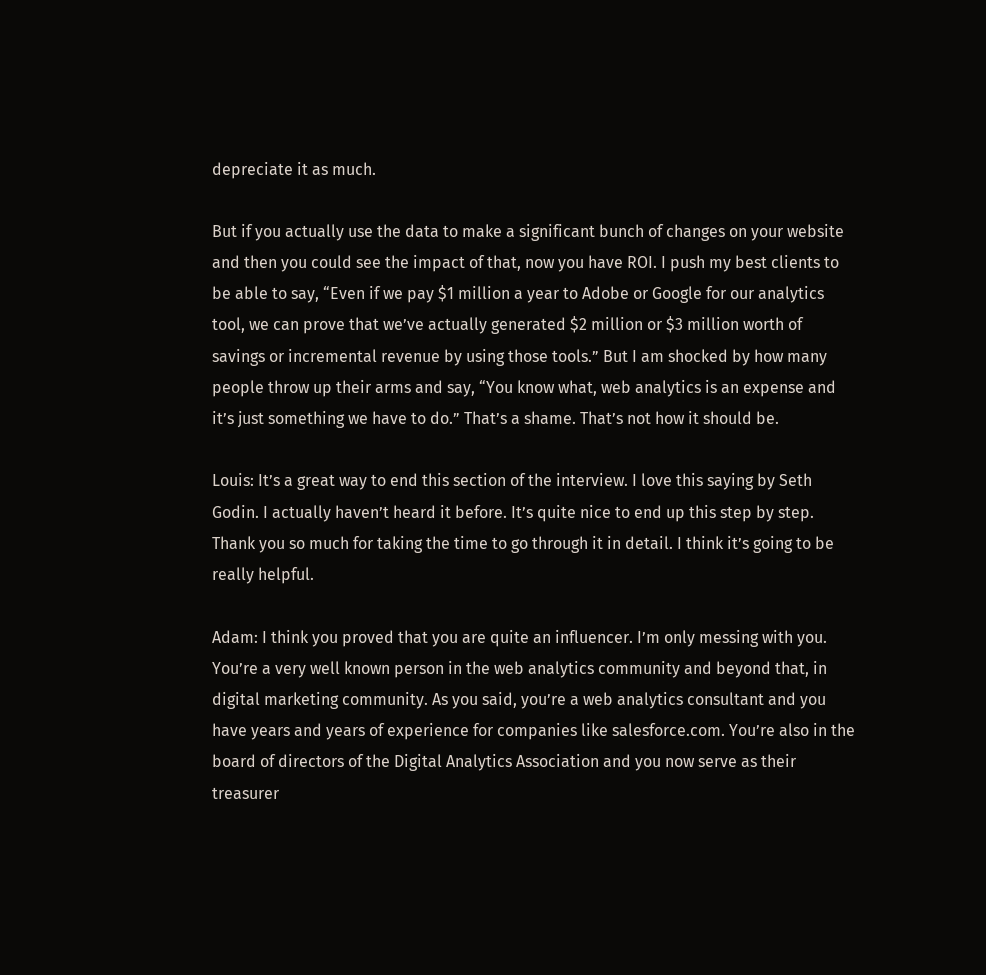depreciate it as much.

But if you actually use the data to make a significant bunch of changes on your website and then you could see the impact of that, now you have ROI. I push my best clients to be able to say, “Even if we pay $1 million a year to Adobe or Google for our analytics tool, we can prove that we’ve actually generated $2 million or $3 million worth of savings or incremental revenue by using those tools.” But I am shocked by how many people throw up their arms and say, “You know what, web analytics is an expense and it’s just something we have to do.” That’s a shame. That’s not how it should be.

Louis: It’s a great way to end this section of the interview. I love this saying by Seth Godin. I actually haven’t heard it before. It’s quite nice to end up this step by step. Thank you so much for taking the time to go through it in detail. I think it’s going to be really helpful.

Adam: I think you proved that you are quite an influencer. I’m only messing with you. You’re a very well known person in the web analytics community and beyond that, in digital marketing community. As you said, you’re a web analytics consultant and you have years and years of experience for companies like salesforce.com. You’re also in the board of directors of the Digital Analytics Association and you now serve as their treasurer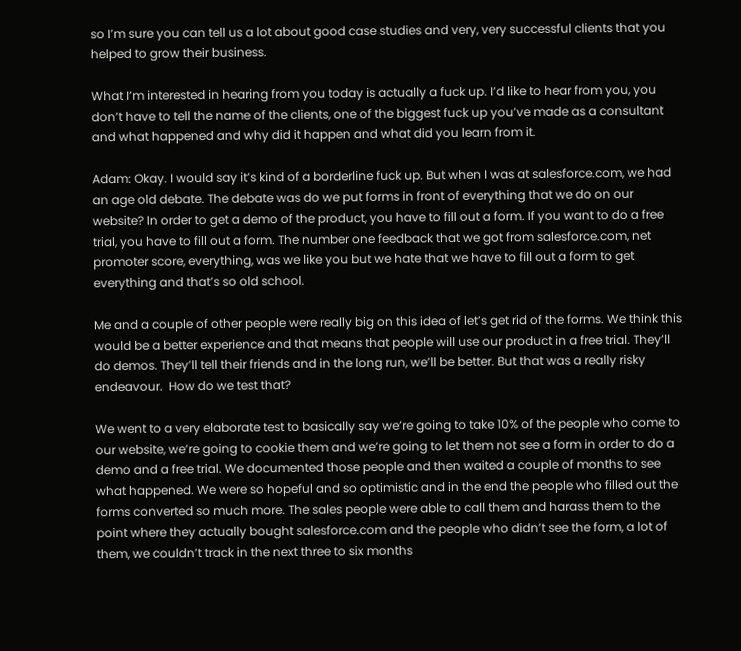so I’m sure you can tell us a lot about good case studies and very, very successful clients that you helped to grow their business.

What I’m interested in hearing from you today is actually a fuck up. I’d like to hear from you, you don’t have to tell the name of the clients, one of the biggest fuck up you’ve made as a consultant and what happened and why did it happen and what did you learn from it.

Adam: Okay. I would say it’s kind of a borderline fuck up. But when I was at salesforce.com, we had an age old debate. The debate was do we put forms in front of everything that we do on our website? In order to get a demo of the product, you have to fill out a form. If you want to do a free trial, you have to fill out a form. The number one feedback that we got from salesforce.com, net promoter score, everything, was we like you but we hate that we have to fill out a form to get everything and that’s so old school.

Me and a couple of other people were really big on this idea of let’s get rid of the forms. We think this would be a better experience and that means that people will use our product in a free trial. They’ll do demos. They’ll tell their friends and in the long run, we’ll be better. But that was a really risky endeavour.  How do we test that?

We went to a very elaborate test to basically say we’re going to take 10% of the people who come to our website, we’re going to cookie them and we’re going to let them not see a form in order to do a demo and a free trial. We documented those people and then waited a couple of months to see what happened. We were so hopeful and so optimistic and in the end the people who filled out the forms converted so much more. The sales people were able to call them and harass them to the point where they actually bought salesforce.com and the people who didn’t see the form, a lot of them, we couldn’t track in the next three to six months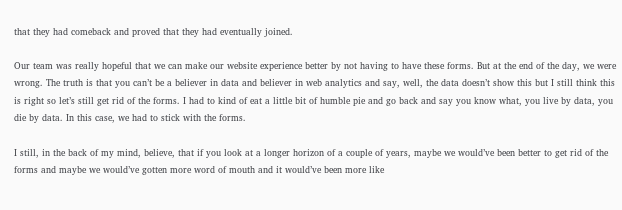that they had comeback and proved that they had eventually joined.

Our team was really hopeful that we can make our website experience better by not having to have these forms. But at the end of the day, we were wrong. The truth is that you can’t be a believer in data and believer in web analytics and say, well, the data doesn’t show this but I still think this is right so let’s still get rid of the forms. I had to kind of eat a little bit of humble pie and go back and say you know what, you live by data, you die by data. In this case, we had to stick with the forms.

I still, in the back of my mind, believe, that if you look at a longer horizon of a couple of years, maybe we would’ve been better to get rid of the forms and maybe we would’ve gotten more word of mouth and it would’ve been more like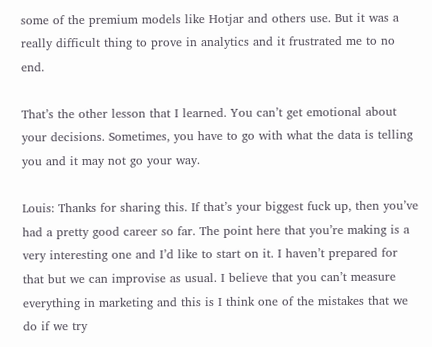some of the premium models like Hotjar and others use. But it was a really difficult thing to prove in analytics and it frustrated me to no end.

That’s the other lesson that I learned. You can’t get emotional about your decisions. Sometimes, you have to go with what the data is telling you and it may not go your way.

Louis: Thanks for sharing this. If that’s your biggest fuck up, then you’ve had a pretty good career so far. The point here that you’re making is a very interesting one and I’d like to start on it. I haven’t prepared for that but we can improvise as usual. I believe that you can’t measure everything in marketing and this is I think one of the mistakes that we do if we try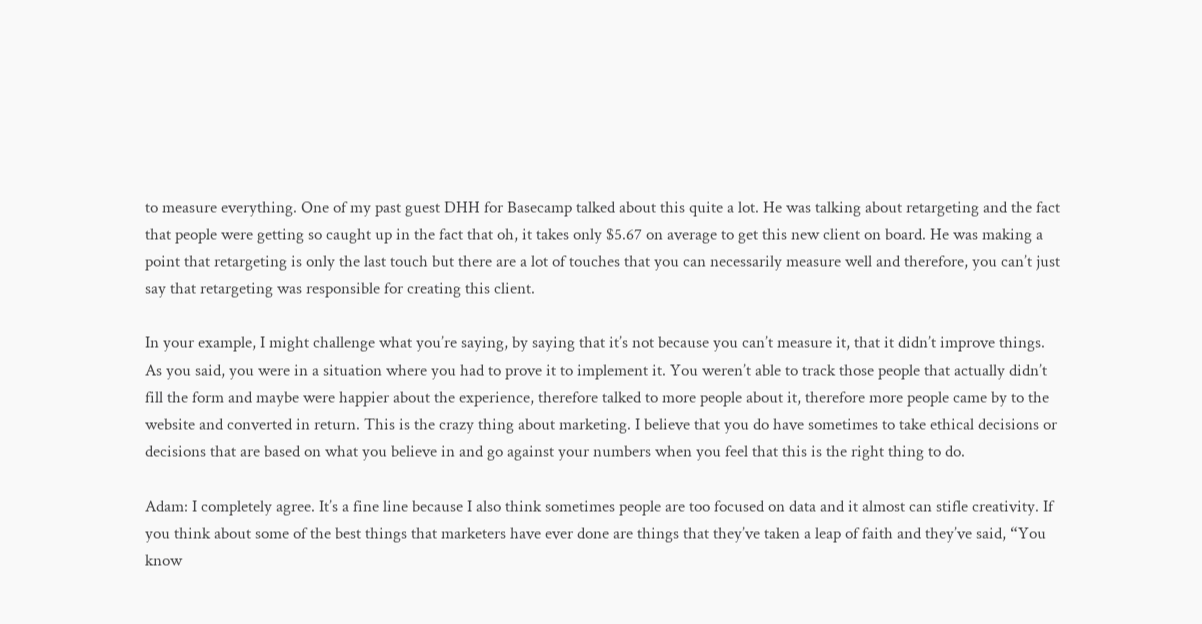to measure everything. One of my past guest DHH for Basecamp talked about this quite a lot. He was talking about retargeting and the fact that people were getting so caught up in the fact that oh, it takes only $5.67 on average to get this new client on board. He was making a point that retargeting is only the last touch but there are a lot of touches that you can necessarily measure well and therefore, you can’t just say that retargeting was responsible for creating this client.

In your example, I might challenge what you’re saying, by saying that it’s not because you can’t measure it, that it didn’t improve things. As you said, you were in a situation where you had to prove it to implement it. You weren’t able to track those people that actually didn’t fill the form and maybe were happier about the experience, therefore talked to more people about it, therefore more people came by to the website and converted in return. This is the crazy thing about marketing. I believe that you do have sometimes to take ethical decisions or decisions that are based on what you believe in and go against your numbers when you feel that this is the right thing to do.

Adam: I completely agree. It’s a fine line because I also think sometimes people are too focused on data and it almost can stifle creativity. If you think about some of the best things that marketers have ever done are things that they’ve taken a leap of faith and they’ve said, “You know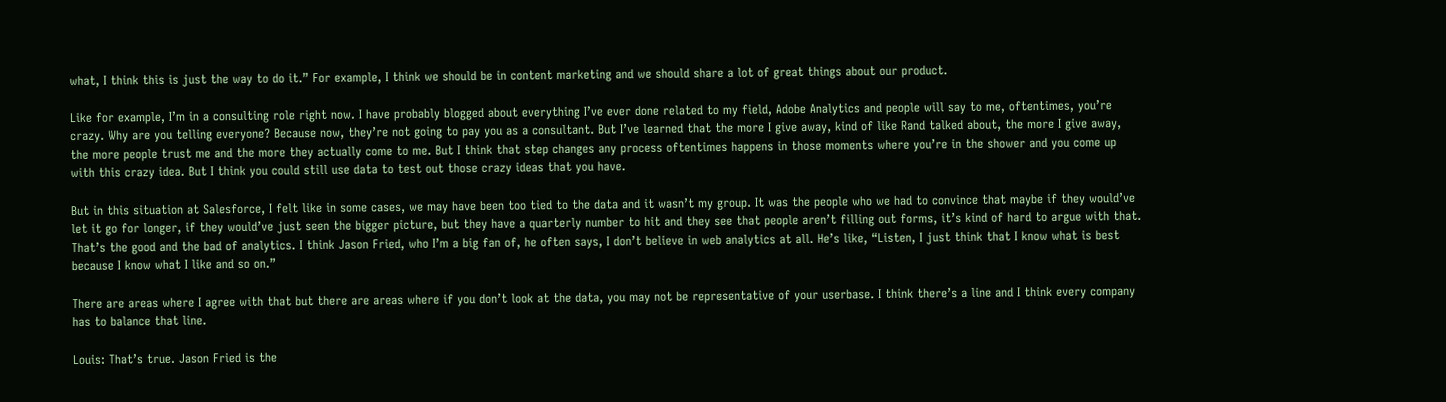what, I think this is just the way to do it.” For example, I think we should be in content marketing and we should share a lot of great things about our product.

Like for example, I’m in a consulting role right now. I have probably blogged about everything I’ve ever done related to my field, Adobe Analytics and people will say to me, oftentimes, you’re crazy. Why are you telling everyone? Because now, they’re not going to pay you as a consultant. But I’ve learned that the more I give away, kind of like Rand talked about, the more I give away, the more people trust me and the more they actually come to me. But I think that step changes any process oftentimes happens in those moments where you’re in the shower and you come up with this crazy idea. But I think you could still use data to test out those crazy ideas that you have.

But in this situation at Salesforce, I felt like in some cases, we may have been too tied to the data and it wasn’t my group. It was the people who we had to convince that maybe if they would’ve let it go for longer, if they would’ve just seen the bigger picture, but they have a quarterly number to hit and they see that people aren’t filling out forms, it’s kind of hard to argue with that. That’s the good and the bad of analytics. I think Jason Fried, who I’m a big fan of, he often says, I don’t believe in web analytics at all. He’s like, “Listen, I just think that I know what is best because I know what I like and so on.”

There are areas where I agree with that but there are areas where if you don’t look at the data, you may not be representative of your userbase. I think there’s a line and I think every company has to balance that line.

Louis: That’s true. Jason Fried is the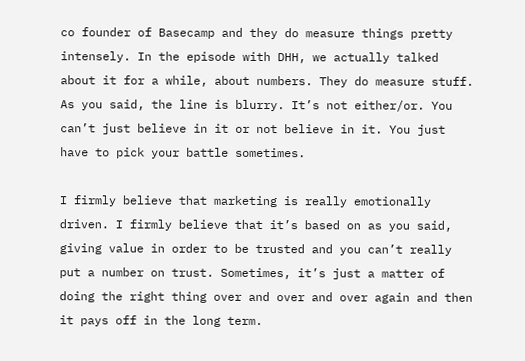co founder of Basecamp and they do measure things pretty intensely. In the episode with DHH, we actually talked about it for a while, about numbers. They do measure stuff. As you said, the line is blurry. It’s not either/or. You can’t just believe in it or not believe in it. You just have to pick your battle sometimes.

I firmly believe that marketing is really emotionally driven. I firmly believe that it’s based on as you said, giving value in order to be trusted and you can’t really put a number on trust. Sometimes, it’s just a matter of doing the right thing over and over and over again and then it pays off in the long term.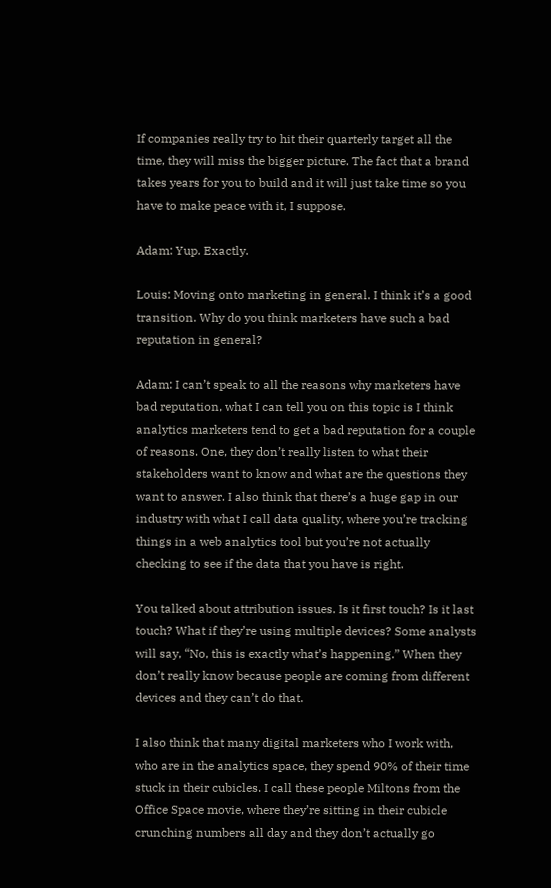If companies really try to hit their quarterly target all the time, they will miss the bigger picture. The fact that a brand takes years for you to build and it will just take time so you have to make peace with it, I suppose.

Adam: Yup. Exactly.

Louis: Moving onto marketing in general. I think it’s a good transition. Why do you think marketers have such a bad reputation in general?

Adam: I can’t speak to all the reasons why marketers have bad reputation, what I can tell you on this topic is I think analytics marketers tend to get a bad reputation for a couple of reasons. One, they don’t really listen to what their stakeholders want to know and what are the questions they want to answer. I also think that there’s a huge gap in our industry with what I call data quality, where you’re tracking things in a web analytics tool but you’re not actually checking to see if the data that you have is right.

You talked about attribution issues. Is it first touch? Is it last touch? What if they’re using multiple devices? Some analysts will say, “No, this is exactly what’s happening.” When they don’t really know because people are coming from different devices and they can’t do that.

I also think that many digital marketers who I work with, who are in the analytics space, they spend 90% of their time stuck in their cubicles. I call these people Miltons from the Office Space movie, where they’re sitting in their cubicle crunching numbers all day and they don’t actually go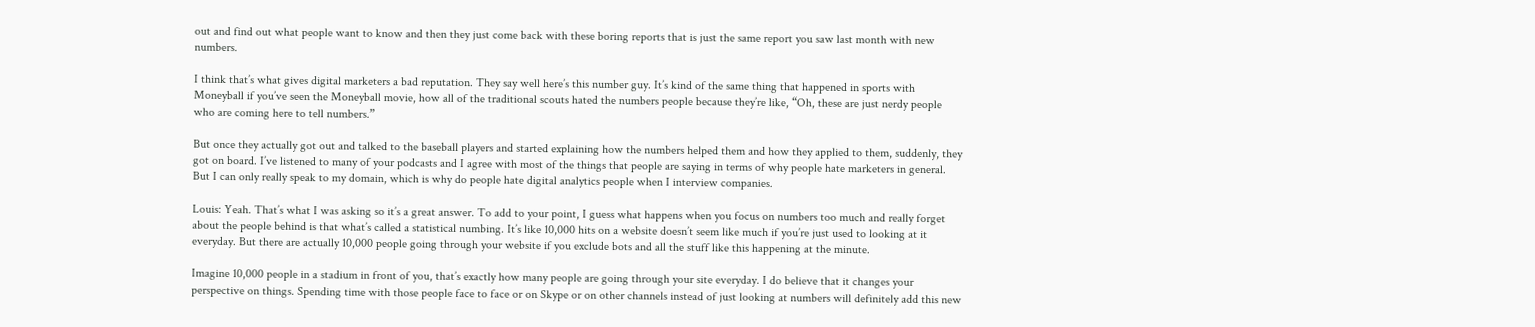out and find out what people want to know and then they just come back with these boring reports that is just the same report you saw last month with new numbers.

I think that’s what gives digital marketers a bad reputation. They say well here’s this number guy. It’s kind of the same thing that happened in sports with Moneyball if you’ve seen the Moneyball movie, how all of the traditional scouts hated the numbers people because they’re like, “Oh, these are just nerdy people who are coming here to tell numbers.”

But once they actually got out and talked to the baseball players and started explaining how the numbers helped them and how they applied to them, suddenly, they got on board. I’ve listened to many of your podcasts and I agree with most of the things that people are saying in terms of why people hate marketers in general. But I can only really speak to my domain, which is why do people hate digital analytics people when I interview companies.

Louis: Yeah. That’s what I was asking so it’s a great answer. To add to your point, I guess what happens when you focus on numbers too much and really forget about the people behind is that what’s called a statistical numbing. It’s like 10,000 hits on a website doesn’t seem like much if you’re just used to looking at it everyday. But there are actually 10,000 people going through your website if you exclude bots and all the stuff like this happening at the minute.

Imagine 10,000 people in a stadium in front of you, that’s exactly how many people are going through your site everyday. I do believe that it changes your perspective on things. Spending time with those people face to face or on Skype or on other channels instead of just looking at numbers will definitely add this new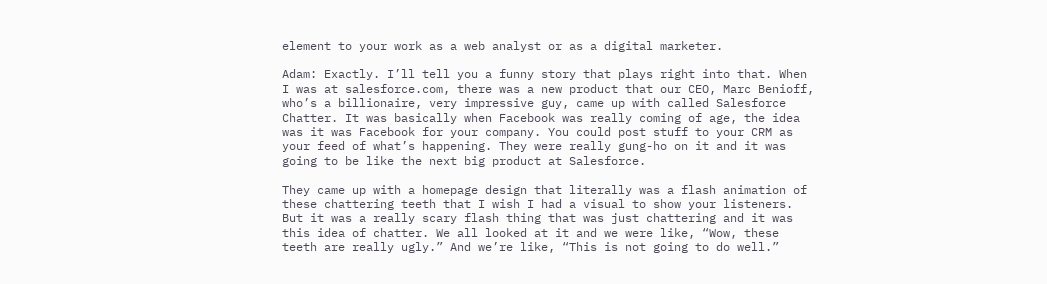element to your work as a web analyst or as a digital marketer.

Adam: Exactly. I’ll tell you a funny story that plays right into that. When I was at salesforce.com, there was a new product that our CEO, Marc Benioff, who’s a billionaire, very impressive guy, came up with called Salesforce Chatter. It was basically when Facebook was really coming of age, the idea was it was Facebook for your company. You could post stuff to your CRM as your feed of what’s happening. They were really gung-ho on it and it was going to be like the next big product at Salesforce.

They came up with a homepage design that literally was a flash animation of these chattering teeth that I wish I had a visual to show your listeners. But it was a really scary flash thing that was just chattering and it was this idea of chatter. We all looked at it and we were like, “Wow, these teeth are really ugly.” And we’re like, “This is not going to do well.”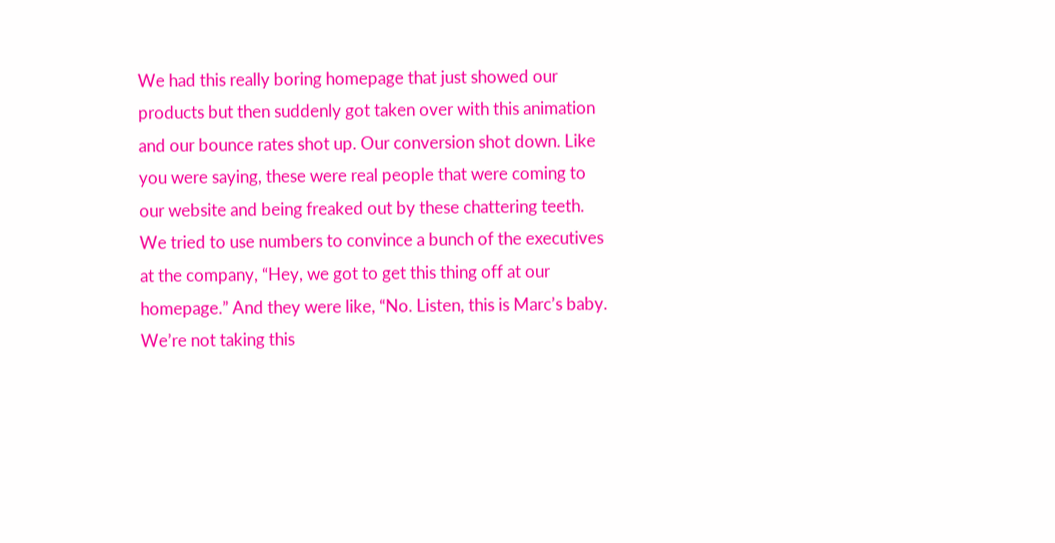We had this really boring homepage that just showed our products but then suddenly got taken over with this animation and our bounce rates shot up. Our conversion shot down. Like you were saying, these were real people that were coming to our website and being freaked out by these chattering teeth. We tried to use numbers to convince a bunch of the executives at the company, “Hey, we got to get this thing off at our homepage.” And they were like, “No. Listen, this is Marc’s baby. We’re not taking this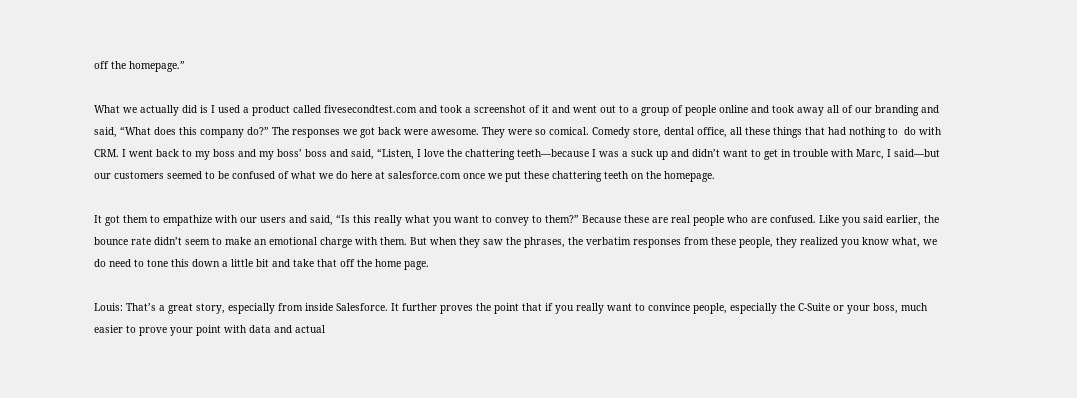off the homepage.”

What we actually did is I used a product called fivesecondtest.com and took a screenshot of it and went out to a group of people online and took away all of our branding and said, “What does this company do?” The responses we got back were awesome. They were so comical. Comedy store, dental office, all these things that had nothing to  do with CRM. I went back to my boss and my boss’ boss and said, “Listen, I love the chattering teeth—because I was a suck up and didn’t want to get in trouble with Marc, I said—but our customers seemed to be confused of what we do here at salesforce.com once we put these chattering teeth on the homepage.

It got them to empathize with our users and said, “Is this really what you want to convey to them?” Because these are real people who are confused. Like you said earlier, the bounce rate didn’t seem to make an emotional charge with them. But when they saw the phrases, the verbatim responses from these people, they realized you know what, we do need to tone this down a little bit and take that off the home page.

Louis: That’s a great story, especially from inside Salesforce. It further proves the point that if you really want to convince people, especially the C-Suite or your boss, much easier to prove your point with data and actual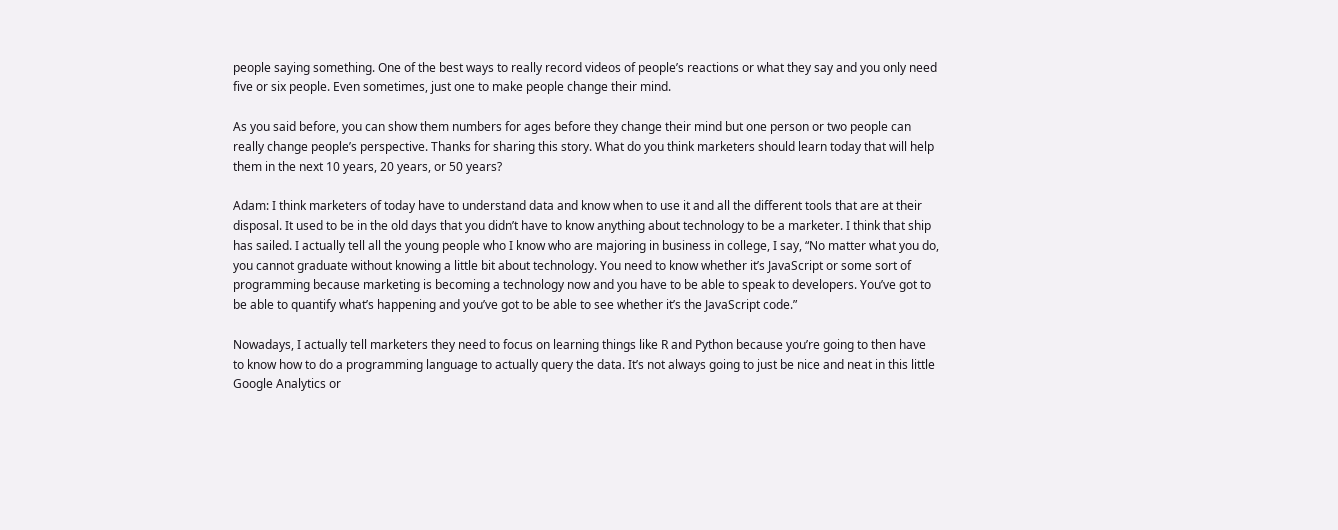people saying something. One of the best ways to really record videos of people’s reactions or what they say and you only need five or six people. Even sometimes, just one to make people change their mind.

As you said before, you can show them numbers for ages before they change their mind but one person or two people can really change people’s perspective. Thanks for sharing this story. What do you think marketers should learn today that will help them in the next 10 years, 20 years, or 50 years?

Adam: I think marketers of today have to understand data and know when to use it and all the different tools that are at their disposal. It used to be in the old days that you didn’t have to know anything about technology to be a marketer. I think that ship has sailed. I actually tell all the young people who I know who are majoring in business in college, I say, “No matter what you do, you cannot graduate without knowing a little bit about technology. You need to know whether it’s JavaScript or some sort of programming because marketing is becoming a technology now and you have to be able to speak to developers. You’ve got to be able to quantify what’s happening and you’ve got to be able to see whether it’s the JavaScript code.”

Nowadays, I actually tell marketers they need to focus on learning things like R and Python because you’re going to then have to know how to do a programming language to actually query the data. It’s not always going to just be nice and neat in this little Google Analytics or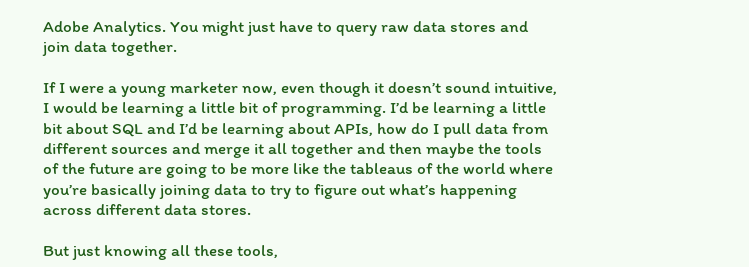Adobe Analytics. You might just have to query raw data stores and join data together.

If I were a young marketer now, even though it doesn’t sound intuitive, I would be learning a little bit of programming. I’d be learning a little bit about SQL and I’d be learning about APIs, how do I pull data from different sources and merge it all together and then maybe the tools of the future are going to be more like the tableaus of the world where you’re basically joining data to try to figure out what’s happening across different data stores.

But just knowing all these tools,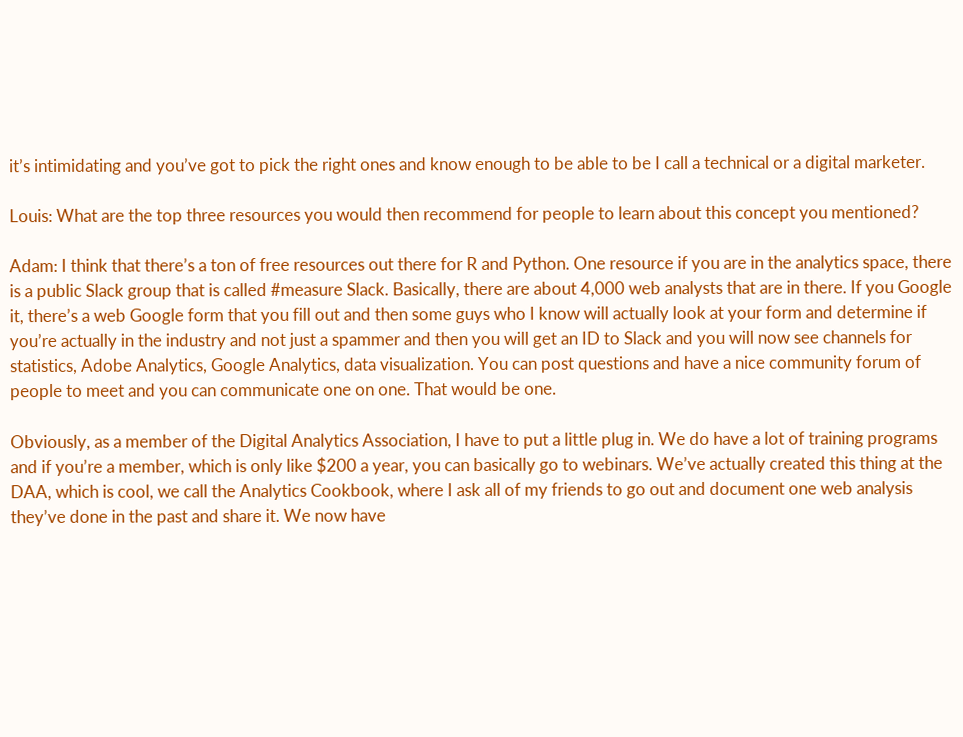it’s intimidating and you’ve got to pick the right ones and know enough to be able to be I call a technical or a digital marketer.

Louis: What are the top three resources you would then recommend for people to learn about this concept you mentioned?

Adam: I think that there’s a ton of free resources out there for R and Python. One resource if you are in the analytics space, there is a public Slack group that is called #measure Slack. Basically, there are about 4,000 web analysts that are in there. If you Google it, there’s a web Google form that you fill out and then some guys who I know will actually look at your form and determine if you’re actually in the industry and not just a spammer and then you will get an ID to Slack and you will now see channels for statistics, Adobe Analytics, Google Analytics, data visualization. You can post questions and have a nice community forum of people to meet and you can communicate one on one. That would be one.

Obviously, as a member of the Digital Analytics Association, I have to put a little plug in. We do have a lot of training programs and if you’re a member, which is only like $200 a year, you can basically go to webinars. We’ve actually created this thing at the DAA, which is cool, we call the Analytics Cookbook, where I ask all of my friends to go out and document one web analysis they’ve done in the past and share it. We now have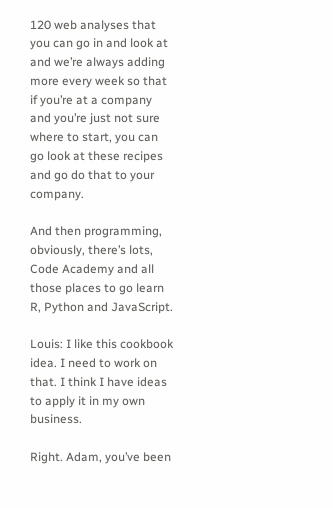120 web analyses that you can go in and look at and we’re always adding more every week so that if you’re at a company and you’re just not sure where to start, you can go look at these recipes and go do that to your company.

And then programming, obviously, there’s lots, Code Academy and all those places to go learn R, Python and JavaScript.

Louis: I like this cookbook idea. I need to work on that. I think I have ideas to apply it in my own business.

Right. Adam, you’ve been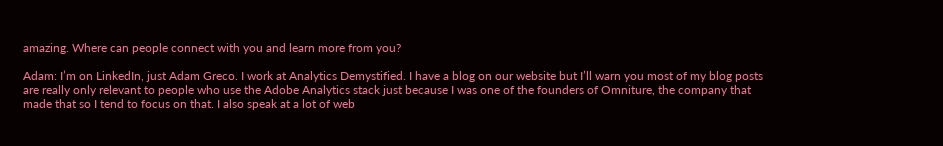amazing. Where can people connect with you and learn more from you?

Adam: I’m on LinkedIn, just Adam Greco. I work at Analytics Demystified. I have a blog on our website but I’ll warn you most of my blog posts are really only relevant to people who use the Adobe Analytics stack just because I was one of the founders of Omniture, the company that made that so I tend to focus on that. I also speak at a lot of web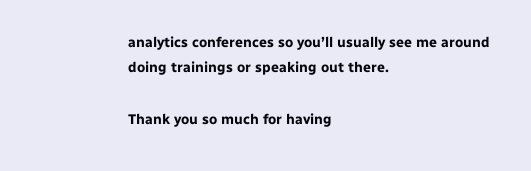analytics conferences so you’ll usually see me around doing trainings or speaking out there.

Thank you so much for having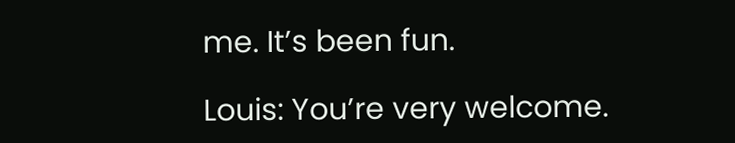me. It’s been fun.

Louis: You’re very welcome.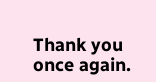Thank you once again.